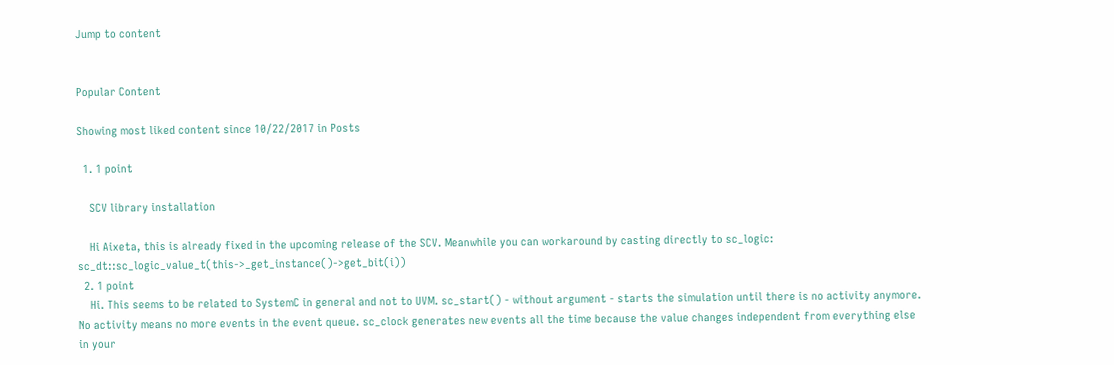Jump to content


Popular Content

Showing most liked content since 10/22/2017 in Posts

  1. 1 point

    SCV library installation

    Hi Aixeta, this is already fixed in the upcoming release of the SCV. Meanwhile you can workaround by casting directly to sc_logic: sc_dt::sc_logic_value_t(this->_get_instance()->get_bit(i))
  2. 1 point
    Hi. This seems to be related to SystemC in general and not to UVM. sc_start() - without argument - starts the simulation until there is no activity anymore. No activity means no more events in the event queue. sc_clock generates new events all the time because the value changes independent from everything else in your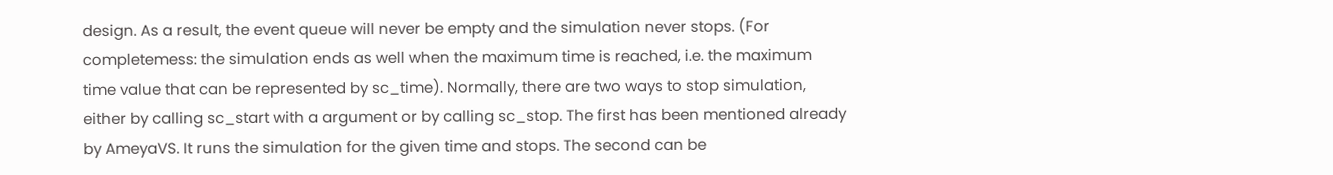design. As a result, the event queue will never be empty and the simulation never stops. (For completemess: the simulation ends as well when the maximum time is reached, i.e. the maximum time value that can be represented by sc_time). Normally, there are two ways to stop simulation, either by calling sc_start with a argument or by calling sc_stop. The first has been mentioned already by AmeyaVS. It runs the simulation for the given time and stops. The second can be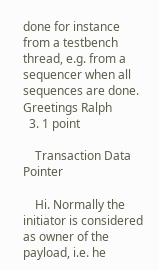done for instance from a testbench thread, e.g. from a sequencer when all sequences are done. Greetings Ralph
  3. 1 point

    Transaction Data Pointer

    Hi. Normally the initiator is considered as owner of the payload, i.e. he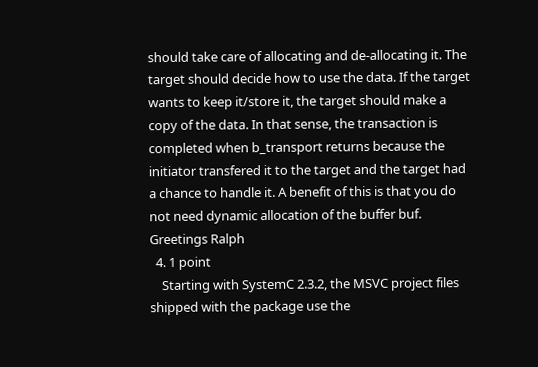should take care of allocating and de-allocating it. The target should decide how to use the data. If the target wants to keep it/store it, the target should make a copy of the data. In that sense, the transaction is completed when b_transport returns because the initiator transfered it to the target and the target had a chance to handle it. A benefit of this is that you do not need dynamic allocation of the buffer buf. Greetings Ralph
  4. 1 point
    Starting with SystemC 2.3.2, the MSVC project files shipped with the package use the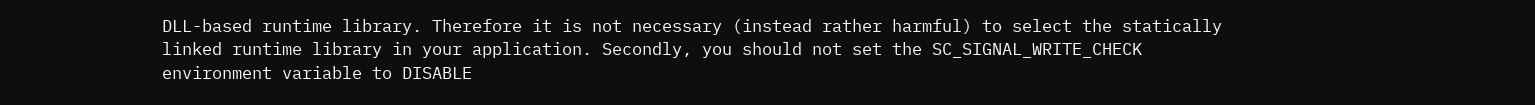DLL-based runtime library. Therefore it is not necessary (instead rather harmful) to select the statically linked runtime library in your application. Secondly, you should not set the SC_SIGNAL_WRITE_CHECK environment variable to DISABLE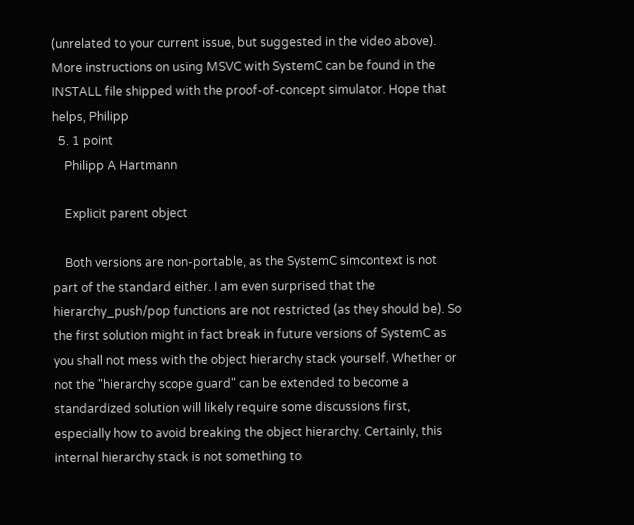(unrelated to your current issue, but suggested in the video above). More instructions on using MSVC with SystemC can be found in the INSTALL file shipped with the proof-of-concept simulator. Hope that helps, Philipp
  5. 1 point
    Philipp A Hartmann

    Explicit parent object

    Both versions are non-portable, as the SystemC simcontext is not part of the standard either. I am even surprised that the hierarchy_push/pop functions are not restricted (as they should be). So the first solution might in fact break in future versions of SystemC as you shall not mess with the object hierarchy stack yourself. Whether or not the "hierarchy scope guard" can be extended to become a standardized solution will likely require some discussions first, especially how to avoid breaking the object hierarchy. Certainly, this internal hierarchy stack is not something to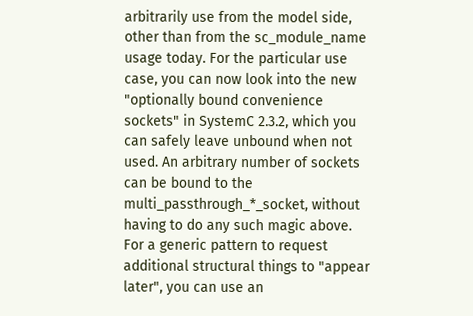arbitrarily use from the model side, other than from the sc_module_name usage today. For the particular use case, you can now look into the new "optionally bound convenience sockets" in SystemC 2.3.2, which you can safely leave unbound when not used. An arbitrary number of sockets can be bound to the multi_passthrough_*_socket, without having to do any such magic above. For a generic pattern to request additional structural things to "appear later", you can use an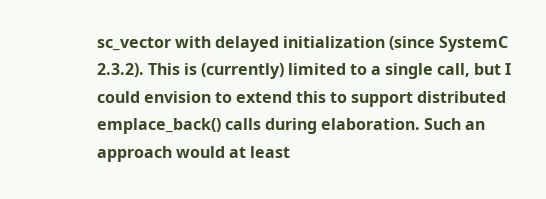sc_vector with delayed initialization (since SystemC 2.3.2). This is (currently) limited to a single call, but I could envision to extend this to support distributed emplace_back() calls during elaboration. Such an approach would at least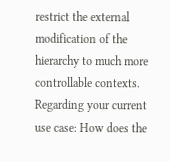restrict the external modification of the hierarchy to much more controllable contexts. Regarding your current use case: How does the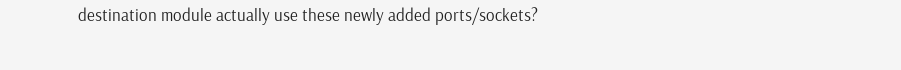destination module actually use these newly added ports/sockets?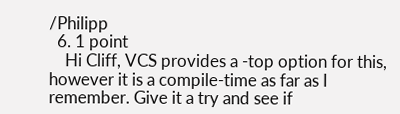/Philipp
  6. 1 point
    Hi Cliff, VCS provides a -top option for this, however it is a compile-time as far as I remember. Give it a try and see if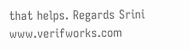that helps. Regards Srini www.verifworks.com